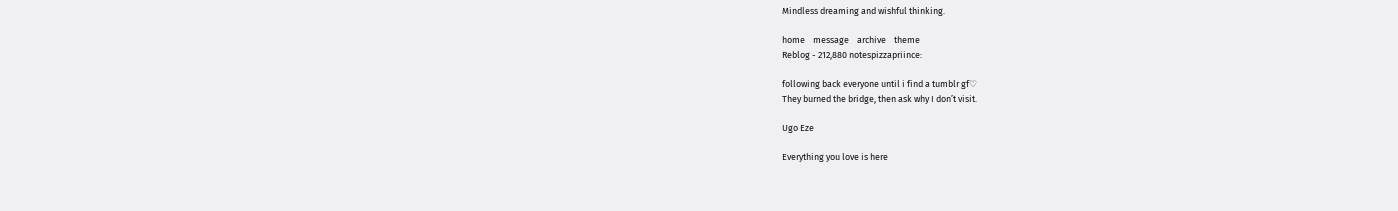Mindless dreaming and wishful thinking.

home    message    archive    theme
Reblog - 212,880 notespizzapriince:

following back everyone until i find a tumblr gf♡
They burned the bridge, then ask why I don’t visit.

Ugo Eze

Everything you love is here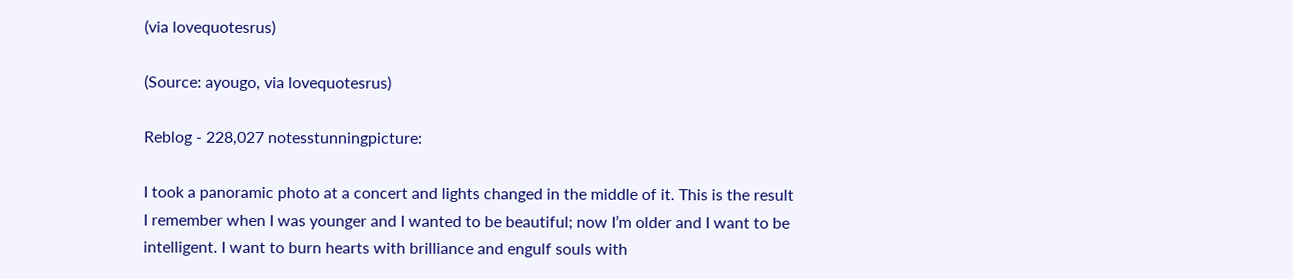(via lovequotesrus)

(Source: ayougo, via lovequotesrus)

Reblog - 228,027 notesstunningpicture:

I took a panoramic photo at a concert and lights changed in the middle of it. This is the result
I remember when I was younger and I wanted to be beautiful; now I’m older and I want to be intelligent. I want to burn hearts with brilliance and engulf souls with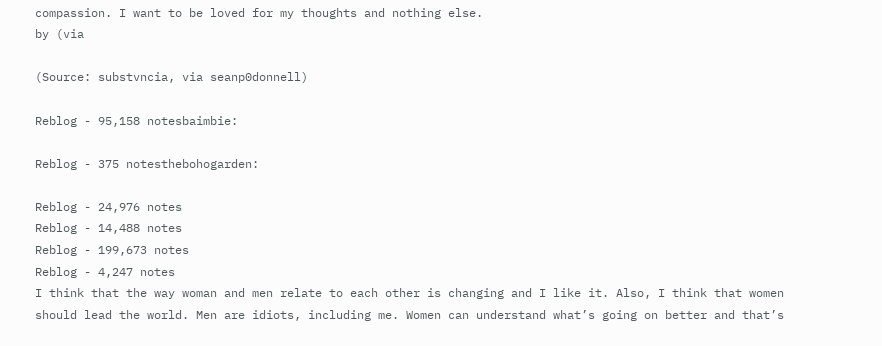compassion. I want to be loved for my thoughts and nothing else.
by (via

(Source: substvncia, via seanp0donnell)

Reblog - 95,158 notesbaimbie:

Reblog - 375 notesthebohogarden:

Reblog - 24,976 notes
Reblog - 14,488 notes
Reblog - 199,673 notes
Reblog - 4,247 notes
I think that the way woman and men relate to each other is changing and I like it. Also, I think that women should lead the world. Men are idiots, including me. Women can understand what’s going on better and that’s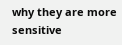why they are more sensitive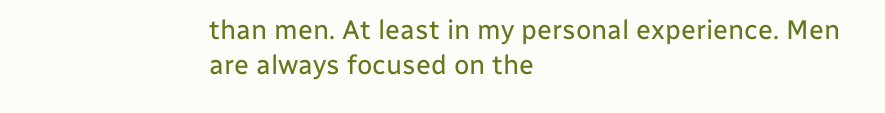than men. At least in my personal experience. Men are always focused on the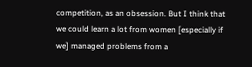competition, as an obsession. But I think that we could learn a lot from women [especially if we] managed problems from a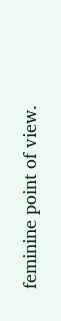feminine point of view.